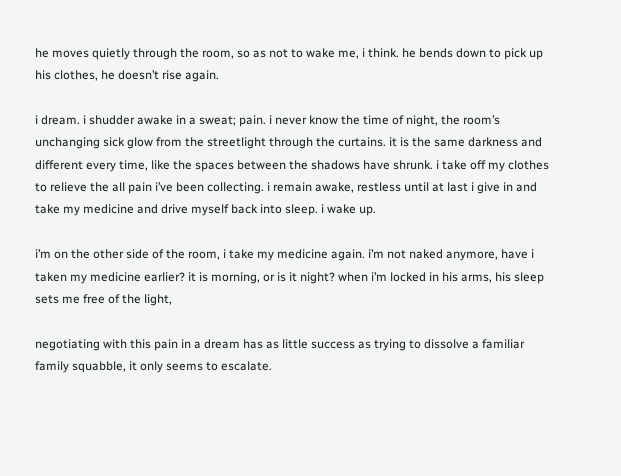he moves quietly through the room, so as not to wake me, i think. he bends down to pick up his clothes, he doesn’t rise again.

i dream. i shudder awake in a sweat; pain. i never know the time of night, the room’s unchanging sick glow from the streetlight through the curtains. it is the same darkness and different every time, like the spaces between the shadows have shrunk. i take off my clothes to relieve the all pain i’ve been collecting. i remain awake, restless until at last i give in and take my medicine and drive myself back into sleep. i wake up.

i’m on the other side of the room, i take my medicine again. i’m not naked anymore, have i taken my medicine earlier? it is morning, or is it night? when i’m locked in his arms, his sleep sets me free of the light,

negotiating with this pain in a dream has as little success as trying to dissolve a familiar family squabble, it only seems to escalate.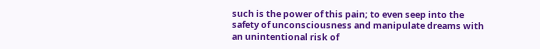such is the power of this pain; to even seep into the safety of unconsciousness and manipulate dreams with an unintentional risk of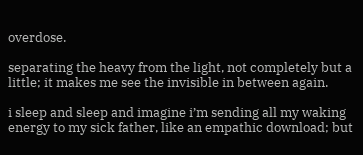overdose.

separating the heavy from the light, not completely but a little; it makes me see the invisible in between again.

i sleep and sleep and imagine i’m sending all my waking energy to my sick father, like an empathic download; but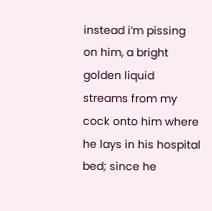instead i’m pissing on him, a bright golden liquid streams from my cock onto him where he lays in his hospital bed; since he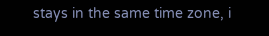stays in the same time zone, i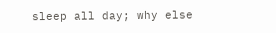sleep all day; why else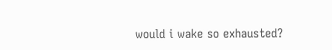would i wake so exhausted?